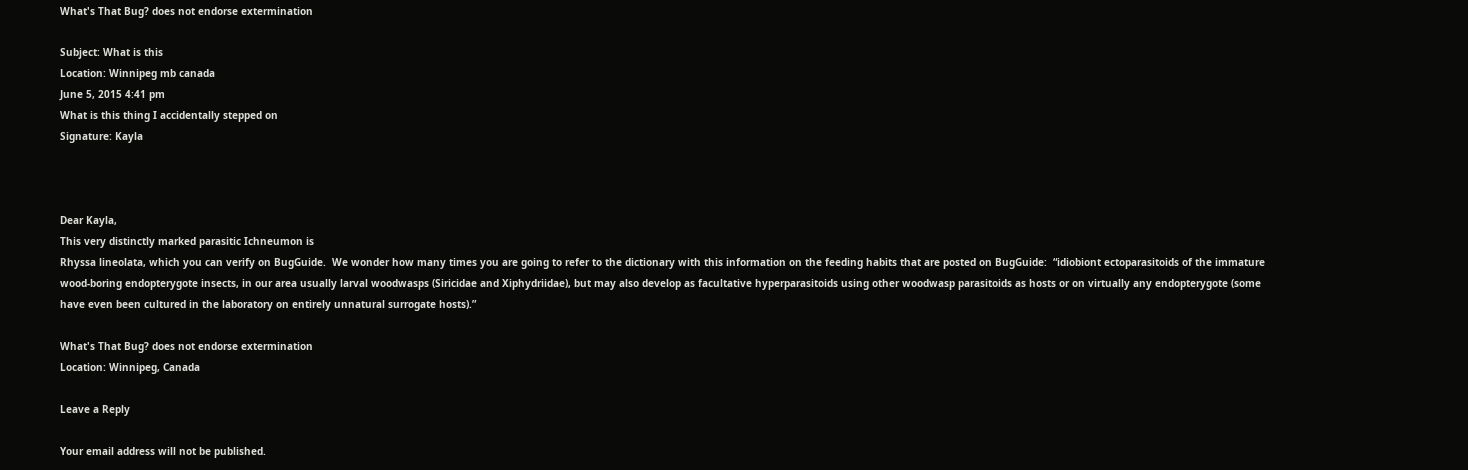What's That Bug? does not endorse extermination

Subject: What is this
Location: Winnipeg mb canada
June 5, 2015 4:41 pm
What is this thing I accidentally stepped on
Signature: Kayla



Dear Kayla,
This very distinctly marked parasitic Ichneumon is
Rhyssa lineolata, which you can verify on BugGuide.  We wonder how many times you are going to refer to the dictionary with this information on the feeding habits that are posted on BugGuide:  “idiobiont ectoparasitoids of the immature wood-boring endopterygote insects, in our area usually larval woodwasps (Siricidae and Xiphydriidae), but may also develop as facultative hyperparasitoids using other woodwasp parasitoids as hosts or on virtually any endopterygote (some have even been cultured in the laboratory on entirely unnatural surrogate hosts).”

What's That Bug? does not endorse extermination
Location: Winnipeg, Canada

Leave a Reply

Your email address will not be published.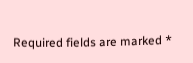Required fields are marked *